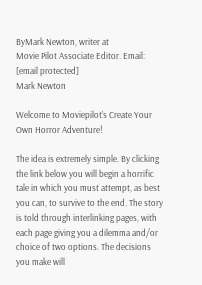ByMark Newton, writer at
Movie Pilot Associate Editor. Email: [email protected]
Mark Newton

Welcome to Moviepilot's Create Your Own Horror Adventure!

The idea is extremely simple. By clicking the link below you will begin a horrific tale in which you must attempt, as best you can, to survive to the end. The story is told through interlinking pages, with each page giving you a dilemma and/or choice of two options. The decisions you make will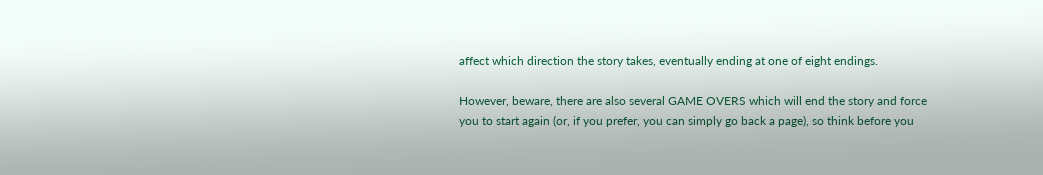affect which direction the story takes, eventually ending at one of eight endings.

However, beware, there are also several GAME OVERS which will end the story and force you to start again (or, if you prefer, you can simply go back a page), so think before you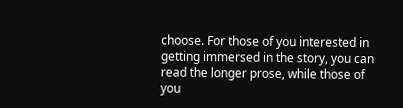choose. For those of you interested in getting immersed in the story, you can read the longer prose, while those of you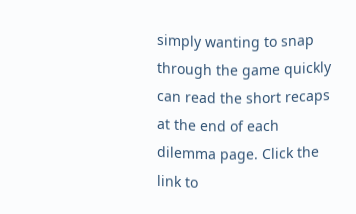simply wanting to snap through the game quickly can read the short recaps at the end of each dilemma page. Click the link to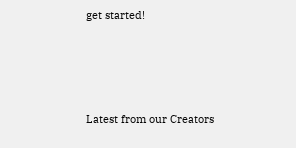get started!




Latest from our Creators